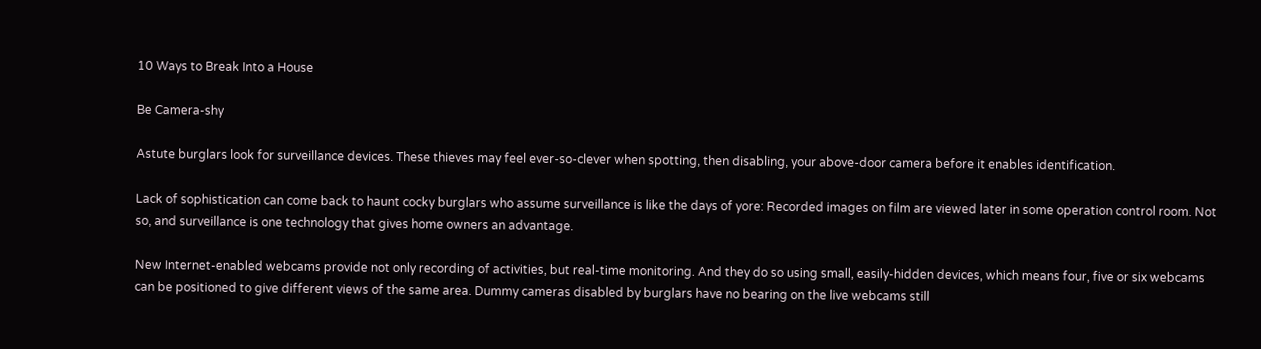10 Ways to Break Into a House

Be Camera-shy

Astute burglars look for surveillance devices. These thieves may feel ever-so-clever when spotting, then disabling, your above-door camera before it enables identification.

Lack of sophistication can come back to haunt cocky burglars who assume surveillance is like the days of yore: Recorded images on film are viewed later in some operation control room. Not so, and surveillance is one technology that gives home owners an advantage.

New Internet-enabled webcams provide not only recording of activities, but real-time monitoring. And they do so using small, easily-hidden devices, which means four, five or six webcams can be positioned to give different views of the same area. Dummy cameras disabled by burglars have no bearing on the live webcams still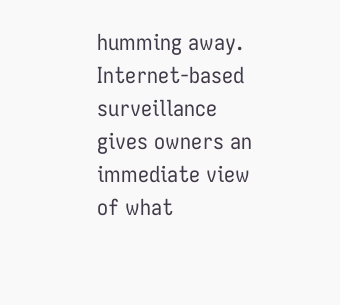humming away. Internet-based surveillance gives owners an immediate view of what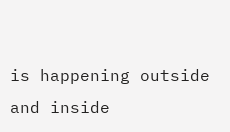is happening outside and inside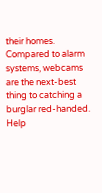their homes. Compared to alarm systems, webcams are the next-best thing to catching a burglar red-handed. Help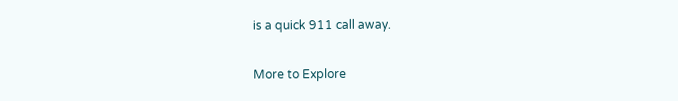is a quick 911 call away.

More to Explore